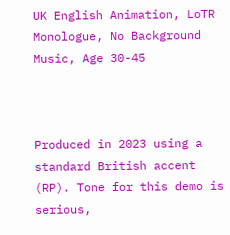UK English Animation, LoTR Monologue, No Background Music, Age 30-45



Produced in 2023 using a standard British accent (RP). Tone for this demo is serious,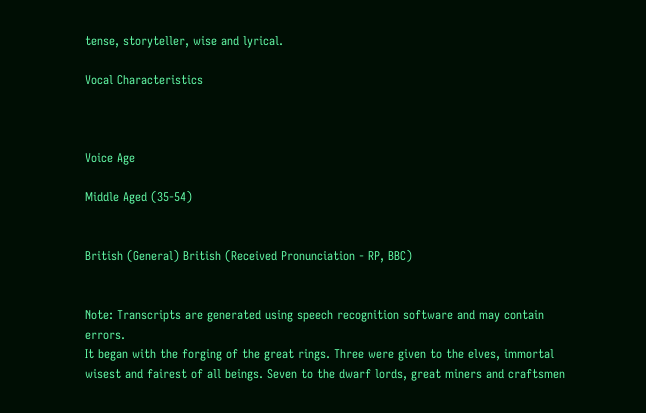tense, storyteller, wise and lyrical.

Vocal Characteristics



Voice Age

Middle Aged (35-54)


British (General) British (Received Pronunciation - RP, BBC)


Note: Transcripts are generated using speech recognition software and may contain errors.
It began with the forging of the great rings. Three were given to the elves, immortal wisest and fairest of all beings. Seven to the dwarf lords, great miners and craftsmen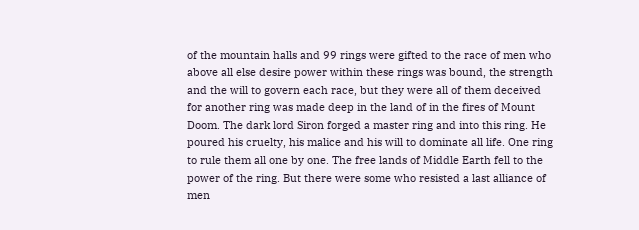of the mountain halls and 99 rings were gifted to the race of men who above all else desire power within these rings was bound, the strength and the will to govern each race, but they were all of them deceived for another ring was made deep in the land of in the fires of Mount Doom. The dark lord Siron forged a master ring and into this ring. He poured his cruelty, his malice and his will to dominate all life. One ring to rule them all one by one. The free lands of Middle Earth fell to the power of the ring. But there were some who resisted a last alliance of men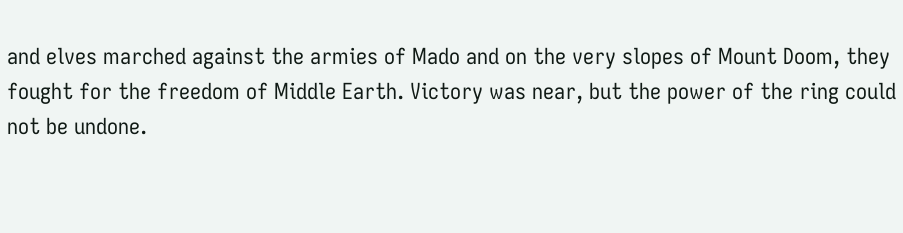and elves marched against the armies of Mado and on the very slopes of Mount Doom, they fought for the freedom of Middle Earth. Victory was near, but the power of the ring could not be undone.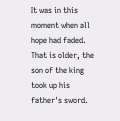It was in this moment when all hope had faded. That is older, the son of the king took up his father's sword.